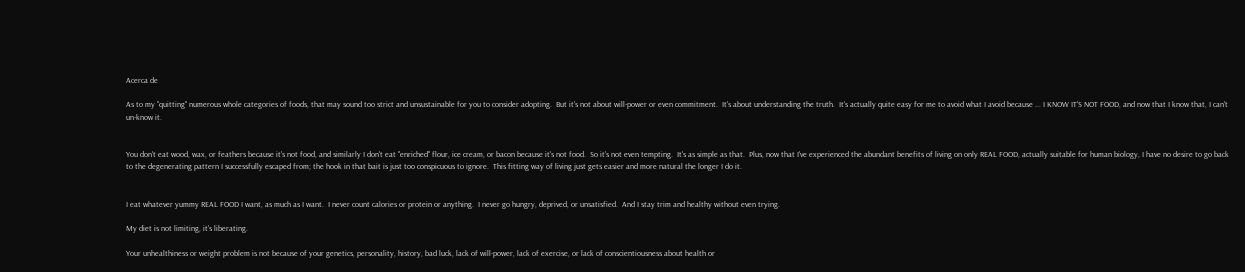Acerca de

As to my "quitting" numerous whole categories of foods, that may sound too strict and unsustainable for you to consider adopting.  But it's not about will-power or even commitment.  It's about understanding the truth.  It's actually quite easy for me to avoid what I avoid because ... I KNOW IT'S NOT FOOD, and now that I know that, I can't un-know it.


You don't eat wood, wax, or feathers because it's not food, and similarly I don't eat "enriched" flour, ice cream, or bacon because it's not food.  So it's not even tempting.  It's as simple as that.  Plus, now that I've experienced the abundant benefits of living on only REAL FOOD, actually suitable for human biology, I have no desire to go back to the degenerating pattern I successfully escaped from; the hook in that bait is just too conspicuous to ignore.  This fitting way of living just gets easier and more natural the longer I do it.


I eat whatever yummy REAL FOOD I want, as much as I want.  I never count calories or protein or anything.  I never go hungry, deprived, or unsatisfied.  And I stay trim and healthy without even trying.

My diet is not limiting, it's liberating.

Your unhealthiness or weight problem is not because of your genetics, personality, history, bad luck, lack of will-power, lack of exercise, or lack of conscientiousness about health or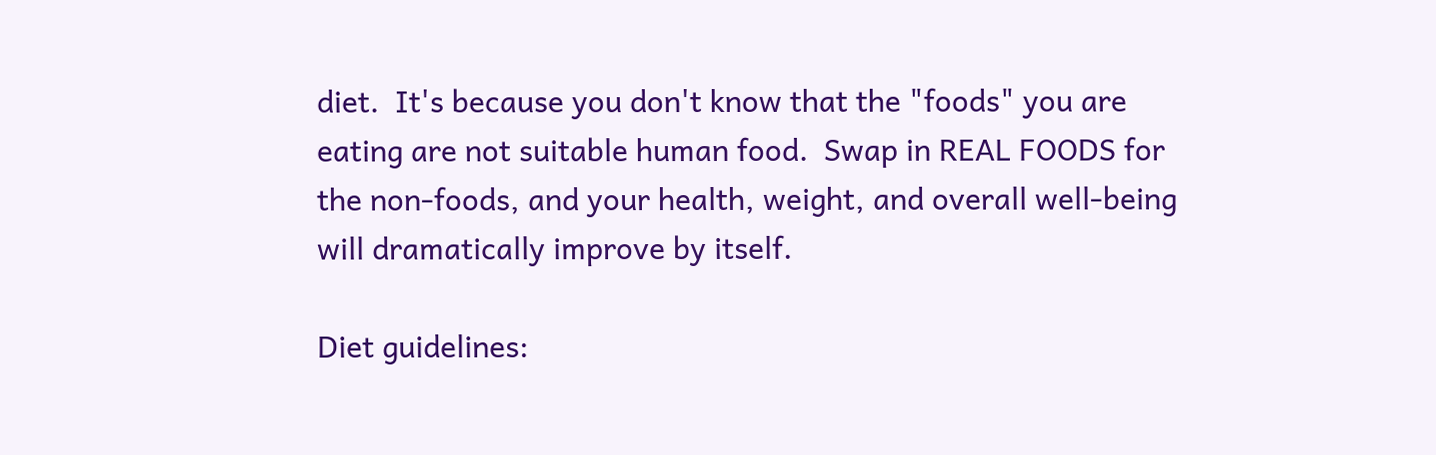diet.  It's because you don't know that the "foods" you are eating are not suitable human food.  Swap in REAL FOODS for the non-foods, and your health, weight, and overall well-being will dramatically improve by itself.

Diet guidelines: